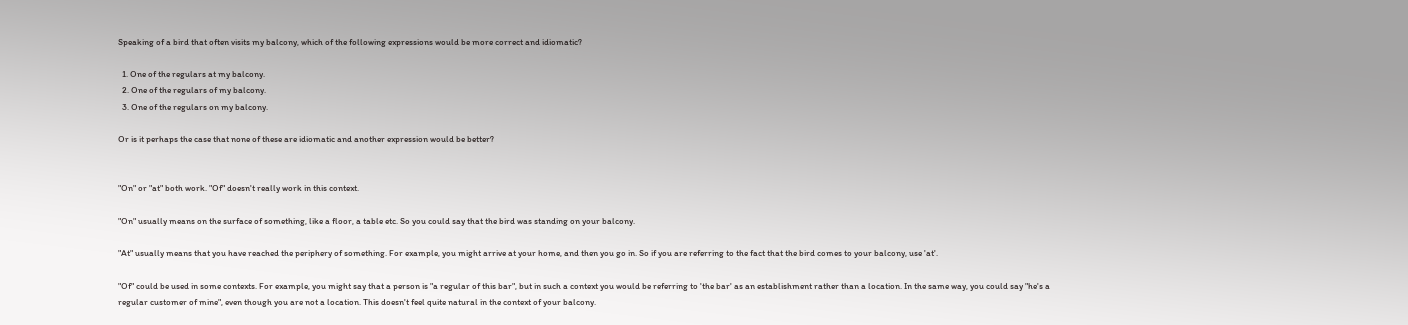Speaking of a bird that often visits my balcony, which of the following expressions would be more correct and idiomatic?

  1. One of the regulars at my balcony.
  2. One of the regulars of my balcony.
  3. One of the regulars on my balcony.

Or is it perhaps the case that none of these are idiomatic and another expression would be better?


"On" or "at" both work. "Of" doesn't really work in this context.

"On" usually means on the surface of something, like a floor, a table etc. So you could say that the bird was standing on your balcony.

"At" usually means that you have reached the periphery of something. For example, you might arrive at your home, and then you go in. So if you are referring to the fact that the bird comes to your balcony, use 'at'.

"Of" could be used in some contexts. For example, you might say that a person is "a regular of this bar", but in such a context you would be referring to 'the bar' as an establishment rather than a location. In the same way, you could say "he's a regular customer of mine", even though you are not a location. This doesn't feel quite natural in the context of your balcony.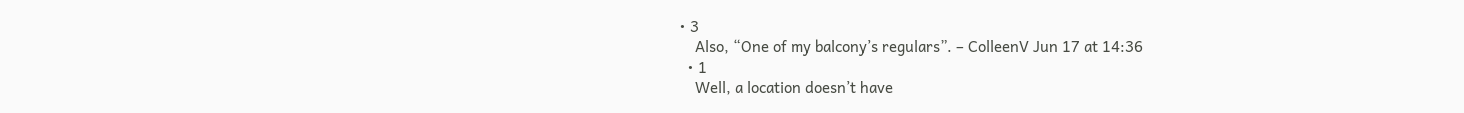• 3
    Also, “One of my balcony’s regulars”. – ColleenV Jun 17 at 14:36
  • 1
    Well, a location doesn’t have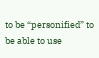to be “personified” to be able to use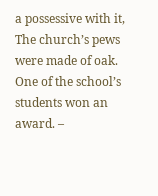a possessive with it, The church’s pews were made of oak. One of the school’s students won an award. –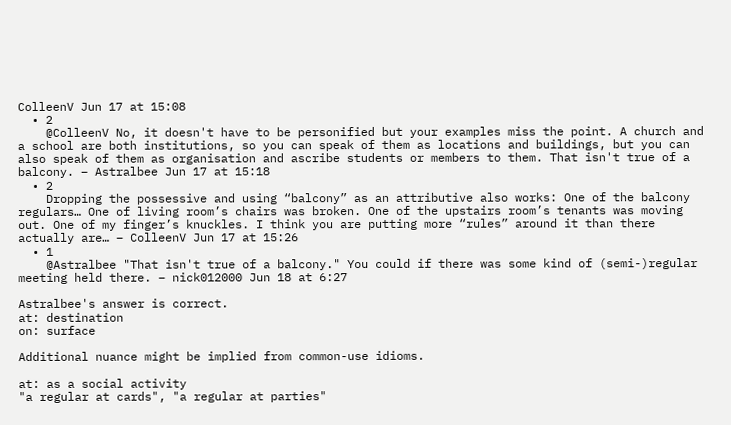ColleenV Jun 17 at 15:08
  • 2
    @ColleenV No, it doesn't have to be personified but your examples miss the point. A church and a school are both institutions, so you can speak of them as locations and buildings, but you can also speak of them as organisation and ascribe students or members to them. That isn't true of a balcony. – Astralbee Jun 17 at 15:18
  • 2
    Dropping the possessive and using “balcony” as an attributive also works: One of the balcony regulars… One of living room’s chairs was broken. One of the upstairs room’s tenants was moving out. One of my finger’s knuckles. I think you are putting more “rules” around it than there actually are… – ColleenV Jun 17 at 15:26
  • 1
    @Astralbee "That isn't true of a balcony." You could if there was some kind of (semi-)regular meeting held there. – nick012000 Jun 18 at 6:27

Astralbee's answer is correct.
at: destination
on: surface

Additional nuance might be implied from common-use idioms.

at: as a social activity
"a regular at cards", "a regular at parties"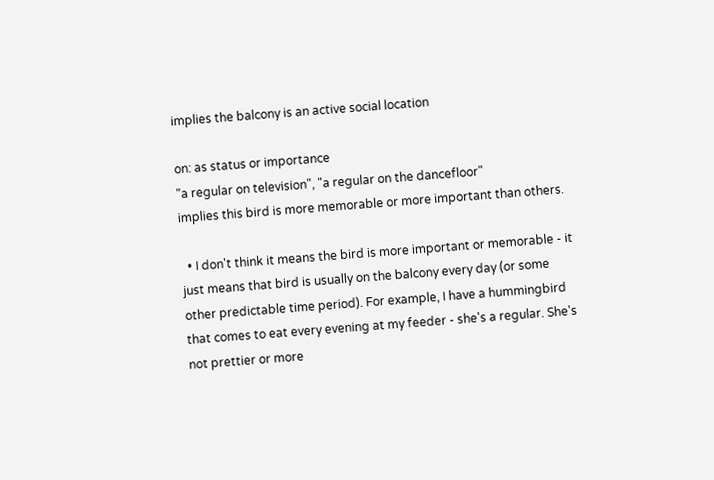implies the balcony is an active social location

on: as status or importance
"a regular on television", "a regular on the dancefloor"
implies this bird is more memorable or more important than others.

  • I don't think it means the bird is more important or memorable - it just means that bird is usually on the balcony every day (or some other predictable time period). For example, I have a hummingbird that comes to eat every evening at my feeder - she's a regular. She's not prettier or more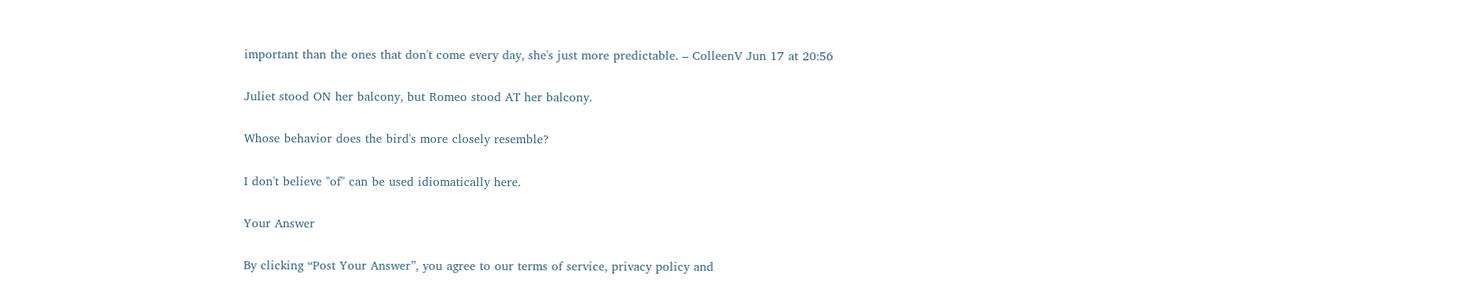important than the ones that don't come every day, she's just more predictable. – ColleenV Jun 17 at 20:56

Juliet stood ON her balcony, but Romeo stood AT her balcony.

Whose behavior does the bird's more closely resemble?

I don't believe "of" can be used idiomatically here.

Your Answer

By clicking “Post Your Answer”, you agree to our terms of service, privacy policy and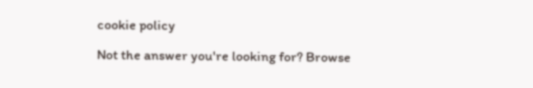cookie policy

Not the answer you're looking for? Browse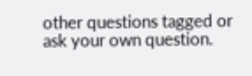other questions tagged or ask your own question.